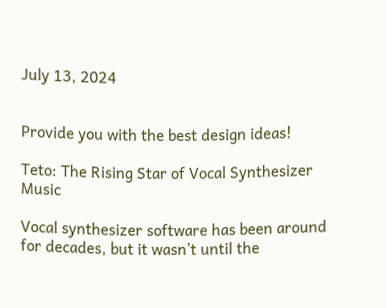July 13, 2024


Provide you with the best design ideas!

Teto: The Rising Star of Vocal Synthesizer Music

Vocal synthesizer software has been around for decades, but it wasn’t until the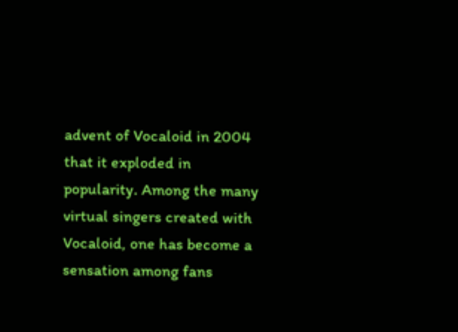advent of Vocaloid in 2004 that it exploded in popularity. Among the many virtual singers created with Vocaloid, one has become a sensation among fans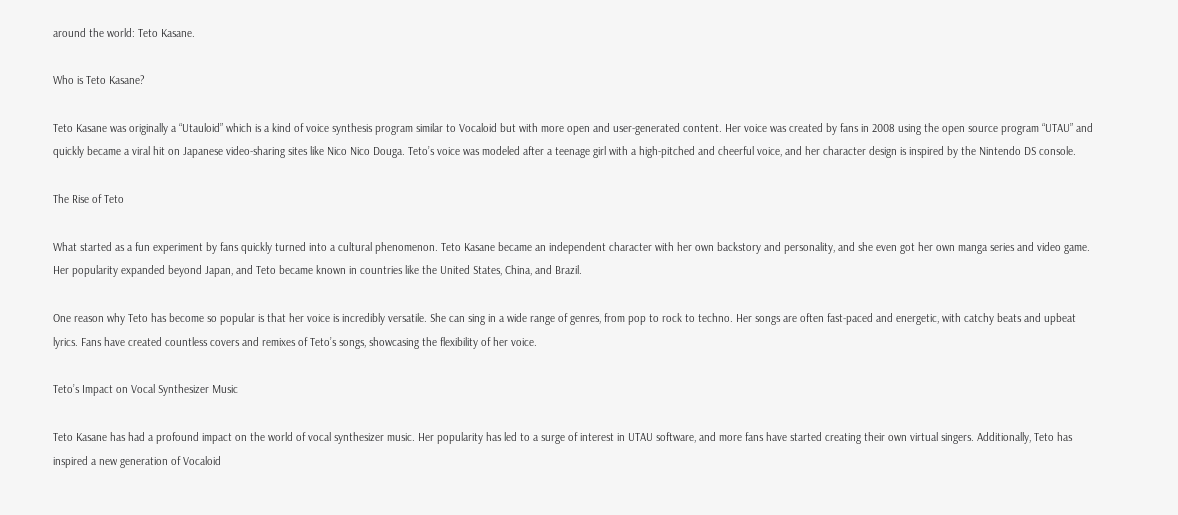around the world: Teto Kasane.

Who is Teto Kasane?

Teto Kasane was originally a “Utauloid” which is a kind of voice synthesis program similar to Vocaloid but with more open and user-generated content. Her voice was created by fans in 2008 using the open source program “UTAU” and quickly became a viral hit on Japanese video-sharing sites like Nico Nico Douga. Teto’s voice was modeled after a teenage girl with a high-pitched and cheerful voice, and her character design is inspired by the Nintendo DS console.

The Rise of Teto

What started as a fun experiment by fans quickly turned into a cultural phenomenon. Teto Kasane became an independent character with her own backstory and personality, and she even got her own manga series and video game. Her popularity expanded beyond Japan, and Teto became known in countries like the United States, China, and Brazil.

One reason why Teto has become so popular is that her voice is incredibly versatile. She can sing in a wide range of genres, from pop to rock to techno. Her songs are often fast-paced and energetic, with catchy beats and upbeat lyrics. Fans have created countless covers and remixes of Teto’s songs, showcasing the flexibility of her voice.

Teto’s Impact on Vocal Synthesizer Music

Teto Kasane has had a profound impact on the world of vocal synthesizer music. Her popularity has led to a surge of interest in UTAU software, and more fans have started creating their own virtual singers. Additionally, Teto has inspired a new generation of Vocaloid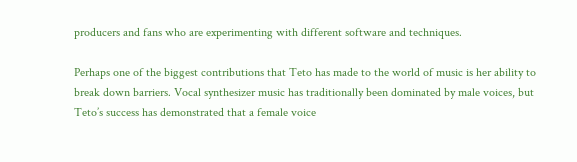producers and fans who are experimenting with different software and techniques.

Perhaps one of the biggest contributions that Teto has made to the world of music is her ability to break down barriers. Vocal synthesizer music has traditionally been dominated by male voices, but Teto’s success has demonstrated that a female voice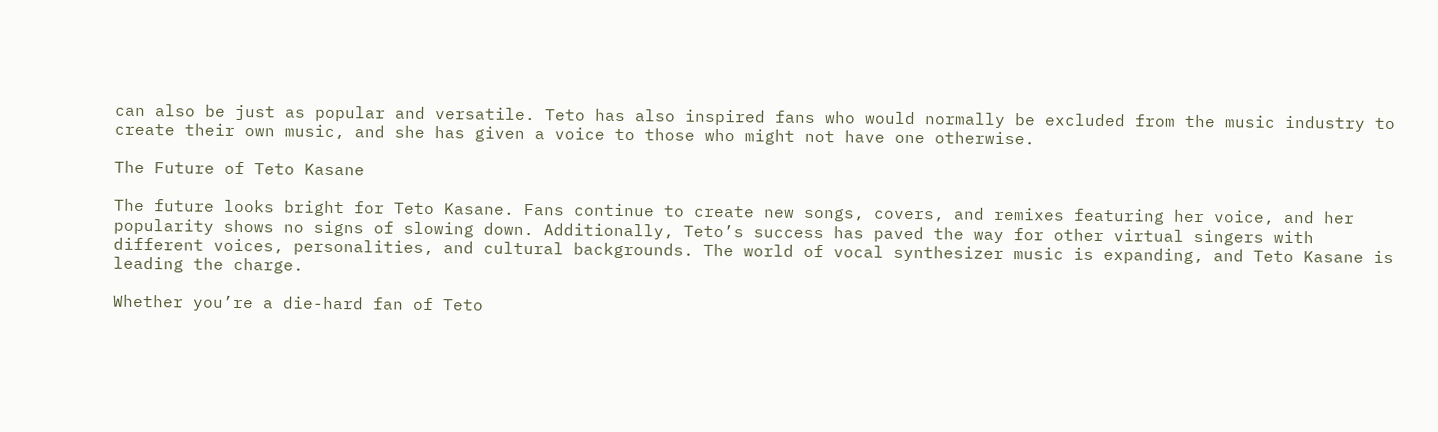can also be just as popular and versatile. Teto has also inspired fans who would normally be excluded from the music industry to create their own music, and she has given a voice to those who might not have one otherwise.

The Future of Teto Kasane

The future looks bright for Teto Kasane. Fans continue to create new songs, covers, and remixes featuring her voice, and her popularity shows no signs of slowing down. Additionally, Teto’s success has paved the way for other virtual singers with different voices, personalities, and cultural backgrounds. The world of vocal synthesizer music is expanding, and Teto Kasane is leading the charge.

Whether you’re a die-hard fan of Teto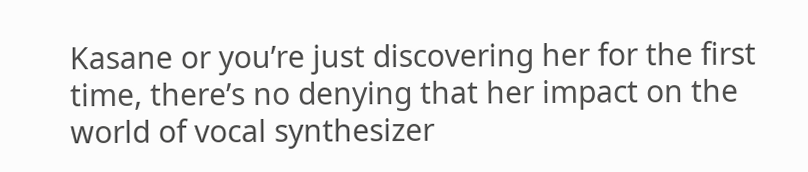Kasane or you’re just discovering her for the first time, there’s no denying that her impact on the world of vocal synthesizer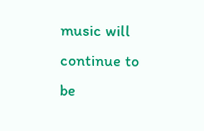music will continue to be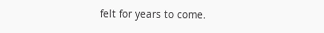felt for years to come.